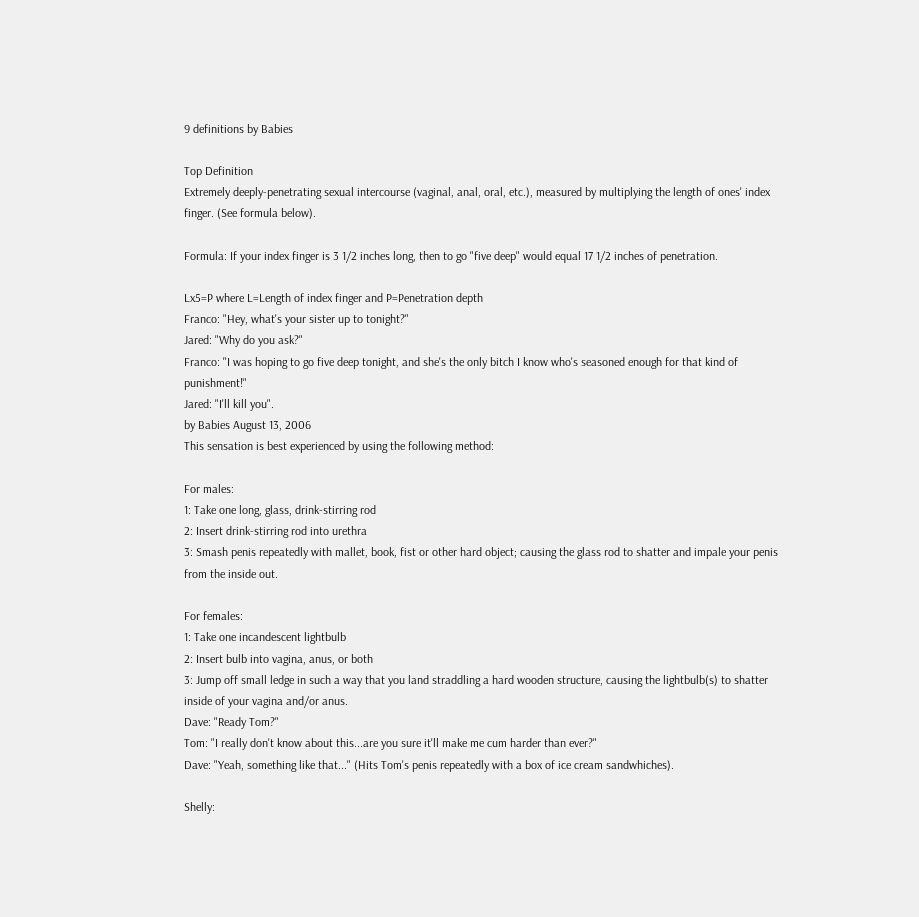9 definitions by Babies

Top Definition
Extremely deeply-penetrating sexual intercourse (vaginal, anal, oral, etc.), measured by multiplying the length of ones' index finger. (See formula below).

Formula: If your index finger is 3 1/2 inches long, then to go "five deep" would equal 17 1/2 inches of penetration.

Lx5=P where L=Length of index finger and P=Penetration depth
Franco: "Hey, what's your sister up to tonight?"
Jared: "Why do you ask?"
Franco: "I was hoping to go five deep tonight, and she's the only bitch I know who's seasoned enough for that kind of punishment!"
Jared: "I'll kill you".
by Babies August 13, 2006
This sensation is best experienced by using the following method:

For males:
1: Take one long, glass, drink-stirring rod
2: Insert drink-stirring rod into urethra
3: Smash penis repeatedly with mallet, book, fist or other hard object; causing the glass rod to shatter and impale your penis from the inside out.

For females:
1: Take one incandescent lightbulb
2: Insert bulb into vagina, anus, or both
3: Jump off small ledge in such a way that you land straddling a hard wooden structure, causing the lightbulb(s) to shatter inside of your vagina and/or anus.
Dave: "Ready Tom?"
Tom: "I really don't know about this...are you sure it'll make me cum harder than ever?"
Dave: "Yeah, something like that..." (Hits Tom's penis repeatedly with a box of ice cream sandwhiches).

Shelly: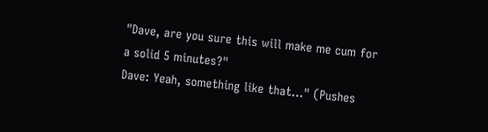"Dave, are you sure this will make me cum for a solid 5 minutes?"
Dave: Yeah, something like that..." (Pushes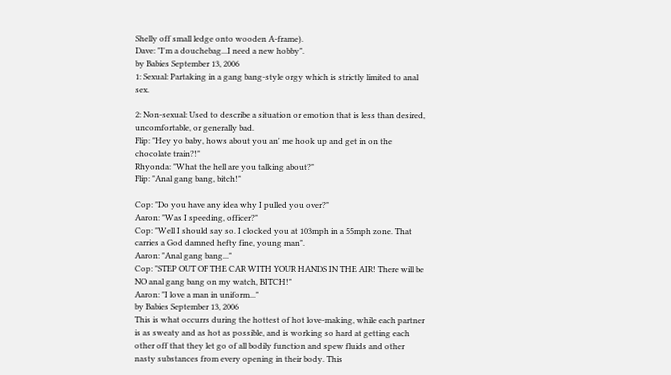Shelly off small ledge onto wooden A-frame).
Dave: "I'm a douchebag...I need a new hobby".
by Babies September 13, 2006
1: Sexual: Partaking in a gang bang-style orgy which is strictly limited to anal sex.

2: Non-sexual: Used to describe a situation or emotion that is less than desired, uncomfortable, or generally bad.
Flip: "Hey yo baby, hows about you an' me hook up and get in on the chocolate train?!"
Rhyonda: "What the hell are you talking about?"
Flip: "Anal gang bang, bitch!"

Cop: "Do you have any idea why I pulled you over?"
Aaron: "Was I speeding, officer?"
Cop: "Well I should say so. I clocked you at 103mph in a 55mph zone. That carries a God damned hefty fine, young man".
Aaron: "Anal gang bang..."
Cop: "STEP OUT OF THE CAR WITH YOUR HANDS IN THE AIR! There will be NO anal gang bang on my watch, BITCH!"
Aaron: "I love a man in uniform..."
by Babies September 13, 2006
This is what occurrs during the hottest of hot love-making, while each partner is as sweaty and as hot as possible, and is working so hard at getting each other off that they let go of all bodily function and spew fluids and other nasty substances from every opening in their body. This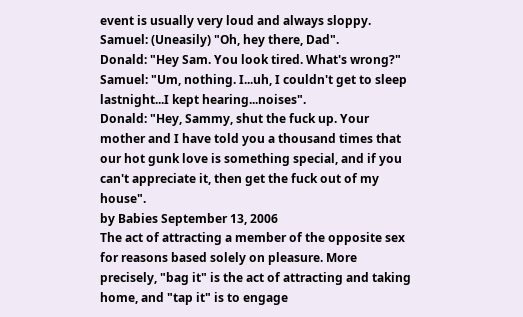event is usually very loud and always sloppy.
Samuel: (Uneasily) "Oh, hey there, Dad".
Donald: "Hey Sam. You look tired. What's wrong?"
Samuel: "Um, nothing. I...uh, I couldn't get to sleep lastnight...I kept hearing...noises".
Donald: "Hey, Sammy, shut the fuck up. Your mother and I have told you a thousand times that our hot gunk love is something special, and if you can't appreciate it, then get the fuck out of my house".
by Babies September 13, 2006
The act of attracting a member of the opposite sex for reasons based solely on pleasure. More precisely, "bag it" is the act of attracting and taking home, and "tap it" is to engage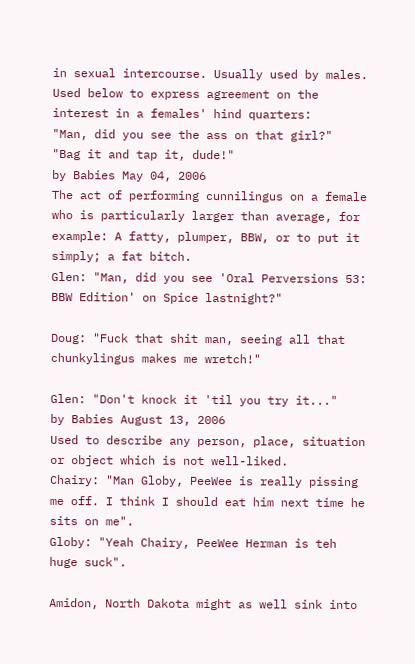in sexual intercourse. Usually used by males.
Used below to express agreement on the interest in a females' hind quarters:
"Man, did you see the ass on that girl?"
"Bag it and tap it, dude!"
by Babies May 04, 2006
The act of performing cunnilingus on a female who is particularly larger than average, for example: A fatty, plumper, BBW, or to put it simply; a fat bitch.
Glen: "Man, did you see 'Oral Perversions 53: BBW Edition' on Spice lastnight?"

Doug: "Fuck that shit man, seeing all that chunkylingus makes me wretch!"

Glen: "Don't knock it 'til you try it..."
by Babies August 13, 2006
Used to describe any person, place, situation or object which is not well-liked.
Chairy: "Man Globy, PeeWee is really pissing me off. I think I should eat him next time he sits on me".
Globy: "Yeah Chairy, PeeWee Herman is teh huge suck".

Amidon, North Dakota might as well sink into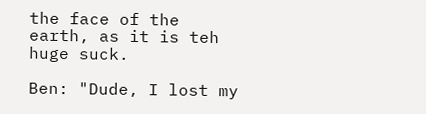the face of the earth, as it is teh huge suck.

Ben: "Dude, I lost my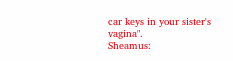car keys in your sister's vagina".
Sheamus: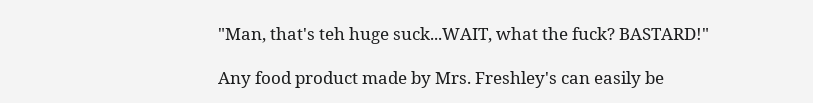"Man, that's teh huge suck...WAIT, what the fuck? BASTARD!"

Any food product made by Mrs. Freshley's can easily be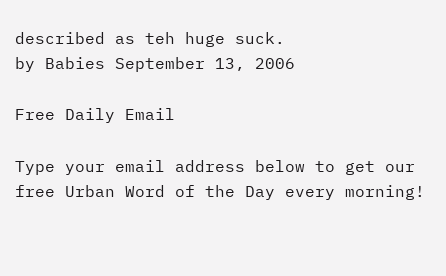described as teh huge suck.
by Babies September 13, 2006

Free Daily Email

Type your email address below to get our free Urban Word of the Day every morning!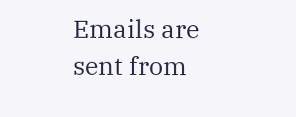Emails are sent from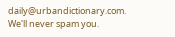daily@urbandictionary.com. We'll never spam you.